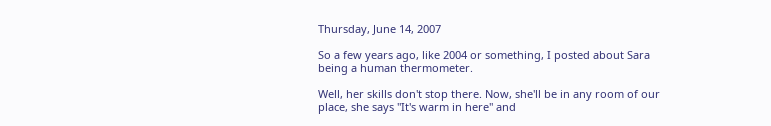Thursday, June 14, 2007

So a few years ago, like 2004 or something, I posted about Sara being a human thermometer.

Well, her skills don't stop there. Now, she'll be in any room of our place, she says "It's warm in here" and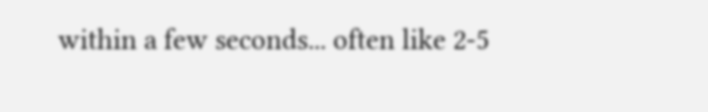within a few seconds... often like 2-5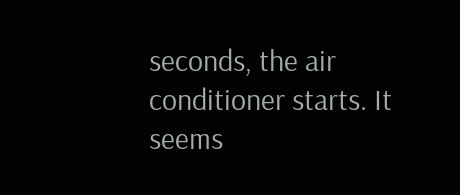seconds, the air conditioner starts. It seems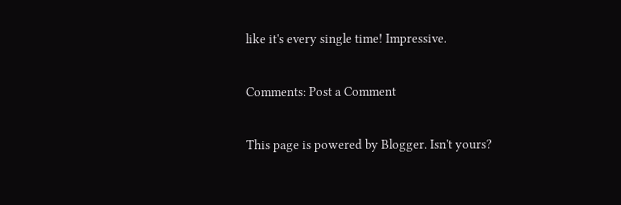like it's every single time! Impressive.

Comments: Post a Comment

This page is powered by Blogger. Isn't yours?